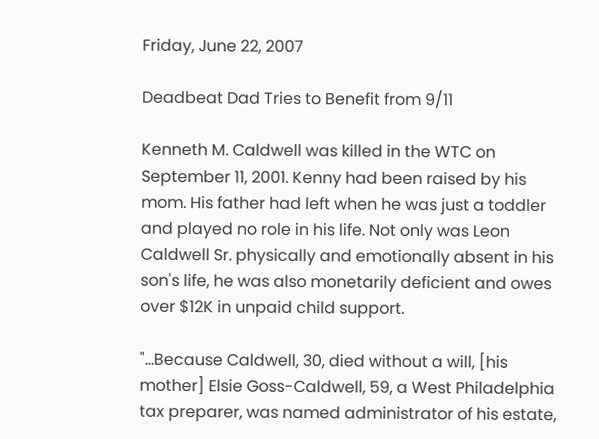Friday, June 22, 2007

Deadbeat Dad Tries to Benefit from 9/11

Kenneth M. Caldwell was killed in the WTC on September 11, 2001. Kenny had been raised by his mom. His father had left when he was just a toddler and played no role in his life. Not only was Leon Caldwell Sr. physically and emotionally absent in his son's life, he was also monetarily deficient and owes over $12K in unpaid child support.

"...Because Caldwell, 30, died without a will, [his mother] Elsie Goss-Caldwell, 59, a West Philadelphia tax preparer, was named administrator of his estate,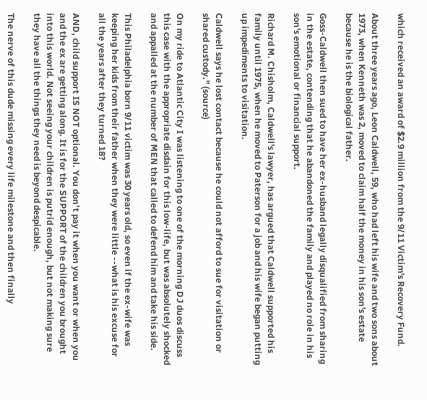which received an award of $2.9 million from the 9/11 Victim's Recovery Fund.

About three years ago, Leon Caldwell, 59, who had left his wife and two sons about 1973, when Kenneth was 2, moved to claim half the money in his son's estate because he is the biological father.

Goss-Caldwell then sued to have her ex-husband legally disqualified from sharing in the estate, contending that he abandoned the family and played no role in his son's emotional or financial support.

Richard M. Chisholm, Caldwell's lawyer, has argued that Caldwell supported his family until 1975, when he moved to Paterson for a job and his wife began putting up impediments to visitation.

Caldwell says he lost contact because he could not afford to sue for visitation or shared custody." (source)

On my ride to Atlantic City I was listening to one of the morning DJ duos discuss this case with the appropriate disdain for this low-life, but was absolutely shocked and appalled at the number of MEN that called to defend him and take his side.

This Philadelphia born 9/11 victim was 30 years old, so even if the ex-wife was keeping her kids from their father when they were little --what is his excuse for all the years after they turned 18?

AND, child support IS NOT optional. You don’t pay it when you want or when you and the ex are getting along. It is for the SUPPORT of the children you brought into this world. Not seeing your children is putrid enough, but not making sure they have all the things they need is beyond despicable.

The nerve of this dude missing every life milestone and then finally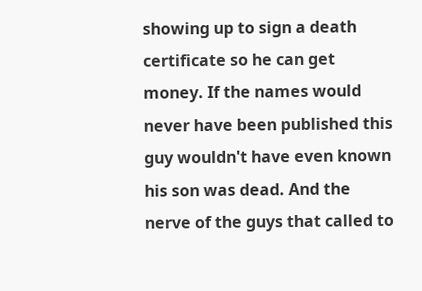showing up to sign a death certificate so he can get money. If the names would never have been published this guy wouldn't have even known his son was dead. And the nerve of the guys that called to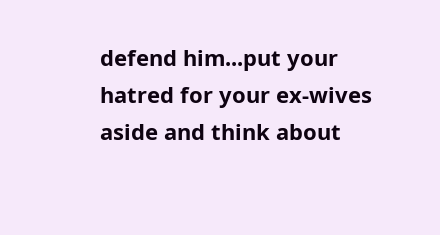defend him...put your hatred for your ex-wives aside and think about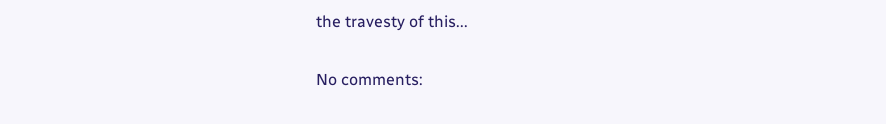the travesty of this...

No comments: